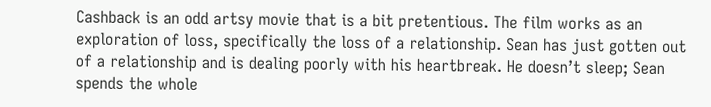Cashback is an odd artsy movie that is a bit pretentious. The film works as an exploration of loss, specifically the loss of a relationship. Sean has just gotten out of a relationship and is dealing poorly with his heartbreak. He doesn’t sleep; Sean spends the whole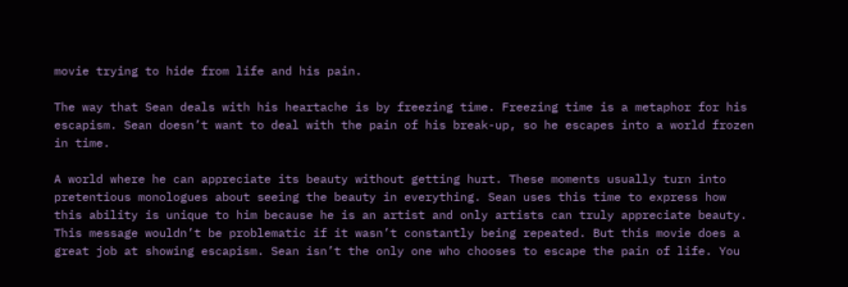movie trying to hide from life and his pain.

The way that Sean deals with his heartache is by freezing time. Freezing time is a metaphor for his escapism. Sean doesn’t want to deal with the pain of his break-up, so he escapes into a world frozen in time.

A world where he can appreciate its beauty without getting hurt. These moments usually turn into pretentious monologues about seeing the beauty in everything. Sean uses this time to express how this ability is unique to him because he is an artist and only artists can truly appreciate beauty. This message wouldn’t be problematic if it wasn’t constantly being repeated. But this movie does a great job at showing escapism. Sean isn’t the only one who chooses to escape the pain of life. You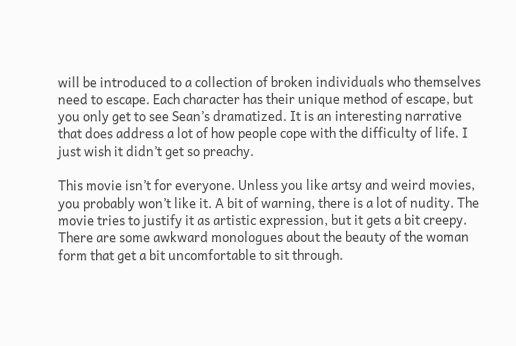will be introduced to a collection of broken individuals who themselves need to escape. Each character has their unique method of escape, but you only get to see Sean’s dramatized. It is an interesting narrative that does address a lot of how people cope with the difficulty of life. I just wish it didn’t get so preachy.

This movie isn’t for everyone. Unless you like artsy and weird movies, you probably won’t like it. A bit of warning, there is a lot of nudity. The movie tries to justify it as artistic expression, but it gets a bit creepy. There are some awkward monologues about the beauty of the woman form that get a bit uncomfortable to sit through.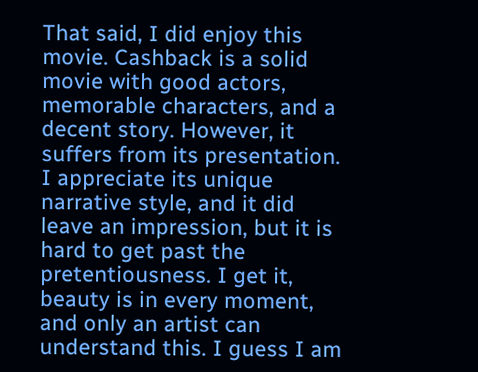That said, I did enjoy this movie. Cashback is a solid movie with good actors, memorable characters, and a decent story. However, it suffers from its presentation. I appreciate its unique narrative style, and it did leave an impression, but it is hard to get past the pretentiousness. I get it, beauty is in every moment, and only an artist can understand this. I guess I am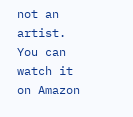not an artist. You can watch it on Amazon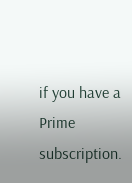if you have a Prime subscription.